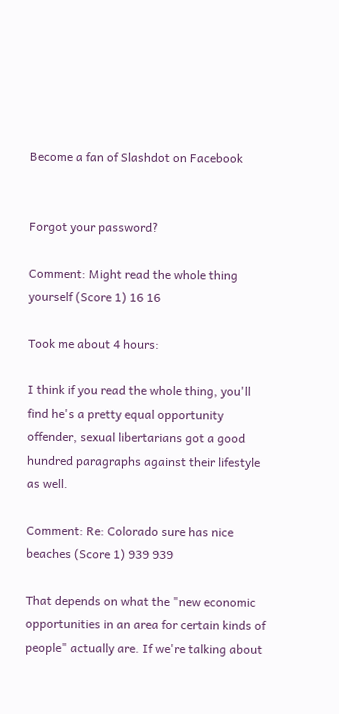Become a fan of Slashdot on Facebook


Forgot your password?

Comment: Might read the whole thing yourself (Score 1) 16 16

Took me about 4 hours:

I think if you read the whole thing, you'll find he's a pretty equal opportunity offender, sexual libertarians got a good hundred paragraphs against their lifestyle as well.

Comment: Re: Colorado sure has nice beaches (Score 1) 939 939

That depends on what the "new economic opportunities in an area for certain kinds of people" actually are. If we're talking about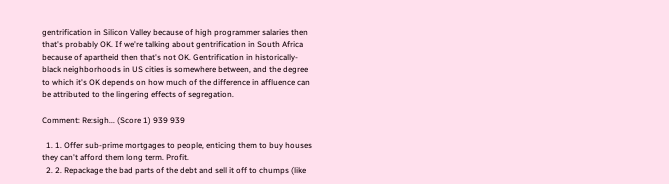gentrification in Silicon Valley because of high programmer salaries then that's probably OK. If we're talking about gentrification in South Africa because of apartheid then that's not OK. Gentrification in historically-black neighborhoods in US cities is somewhere between, and the degree to which it's OK depends on how much of the difference in affluence can be attributed to the lingering effects of segregation.

Comment: Re:sigh... (Score 1) 939 939

  1. 1. Offer sub-prime mortgages to people, enticing them to buy houses they can't afford them long term. Profit.
  2. 2. Repackage the bad parts of the debt and sell it off to chumps (like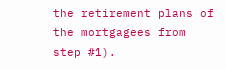the retirement plans of the mortgagees from step #1).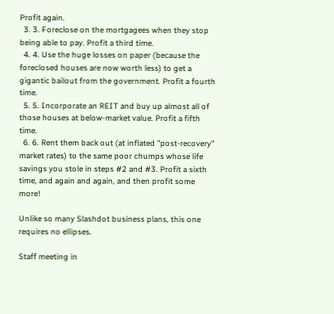Profit again.
  3. 3. Foreclose on the mortgagees when they stop being able to pay. Profit a third time.
  4. 4. Use the huge losses on paper (because the foreclosed houses are now worth less) to get a gigantic bailout from the government. Profit a fourth time.
  5. 5. Incorporate an REIT and buy up almost all of those houses at below-market value. Profit a fifth time.
  6. 6. Rent them back out (at inflated "post-recovery" market rates) to the same poor chumps whose life savings you stole in steps #2 and #3. Profit a sixth time, and again and again, and then profit some more!

Unlike so many Slashdot business plans, this one requires no ellipses.

Staff meeting in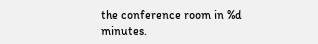the conference room in %d minutes.